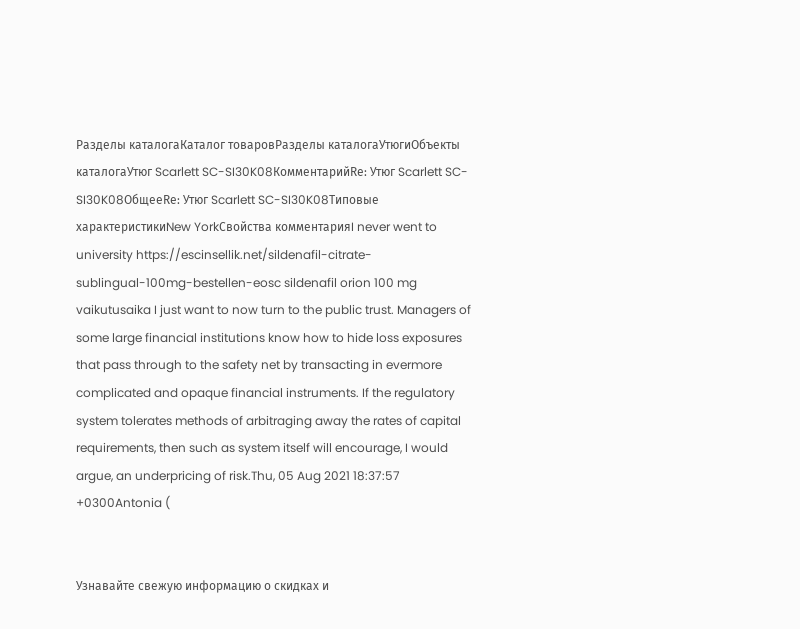Разделы каталогаКаталог товаровРазделы каталогаУтюгиОбъекты каталогаУтюг Scarlett SC-SI30K08КомментарийRe: Утюг Scarlett SC-SI30K08ОбщееRe: Утюг Scarlett SC-SI30K08Типовые характеристикиNew YorkСвойства комментарияI never went to university https://escinsellik.net/sildenafil-citrate-sublingual-100mg-bestellen-eosc sildenafil orion 100 mg vaikutusaika I just want to now turn to the public trust. Managers of some large financial institutions know how to hide loss exposures that pass through to the safety net by transacting in evermore complicated and opaque financial instruments. If the regulatory system tolerates methods of arbitraging away the rates of capital requirements, then such as system itself will encourage, I would argue, an underpricing of risk.Thu, 05 Aug 2021 18:37:57 +0300Antonia (


Узнавайте свежую информацию о скидках и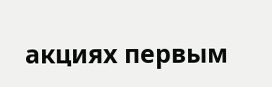акциях первым